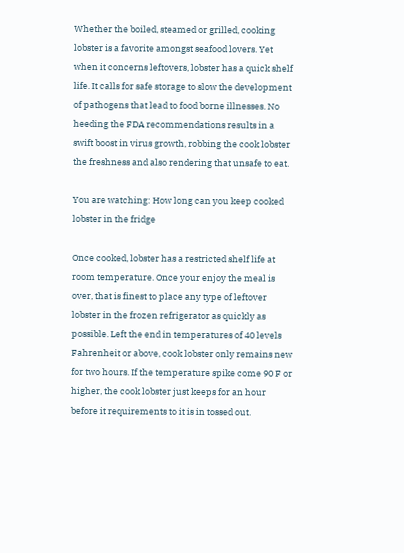Whether the boiled, steamed or grilled, cooking lobster is a favorite amongst seafood lovers. Yet when it concerns leftovers, lobster has a quick shelf life. It calls for safe storage to slow the development of pathogens that lead to food borne illnesses. No heeding the FDA recommendations results in a swift boost in virus growth, robbing the cook lobster the freshness and also rendering that unsafe to eat.

You are watching: How long can you keep cooked lobster in the fridge

Once cooked, lobster has a restricted shelf life at room temperature. Once your enjoy the meal is over, that is finest to place any type of leftover lobster in the frozen refrigerator as quickly as possible. Left the end in temperatures of 40 levels Fahrenheit or above, cook lobster only remains new for two hours. If the temperature spike come 90 F or higher, the cook lobster just keeps for an hour before it requirements to it is in tossed out.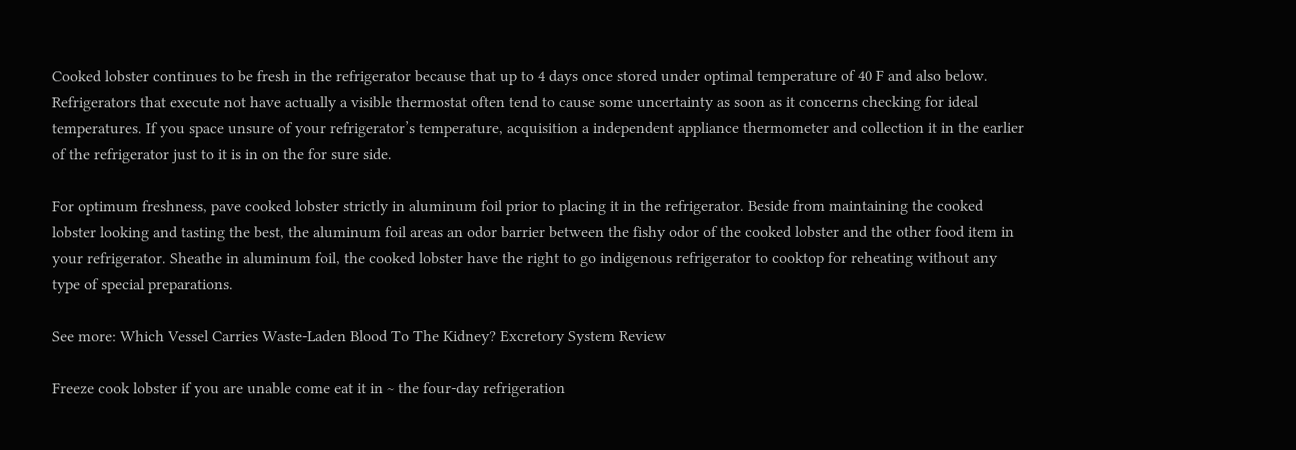Cooked lobster continues to be fresh in the refrigerator because that up to 4 days once stored under optimal temperature of 40 F and also below. Refrigerators that execute not have actually a visible thermostat often tend to cause some uncertainty as soon as it concerns checking for ideal temperatures. If you space unsure of your refrigerator’s temperature, acquisition a independent appliance thermometer and collection it in the earlier of the refrigerator just to it is in on the for sure side.

For optimum freshness, pave cooked lobster strictly in aluminum foil prior to placing it in the refrigerator. Beside from maintaining the cooked lobster looking and tasting the best, the aluminum foil areas an odor barrier between the fishy odor of the cooked lobster and the other food item in your refrigerator. Sheathe in aluminum foil, the cooked lobster have the right to go indigenous refrigerator to cooktop for reheating without any type of special preparations.

See more: Which Vessel Carries Waste-Laden Blood To The Kidney? Excretory System Review

Freeze cook lobster if you are unable come eat it in ~ the four-day refrigeration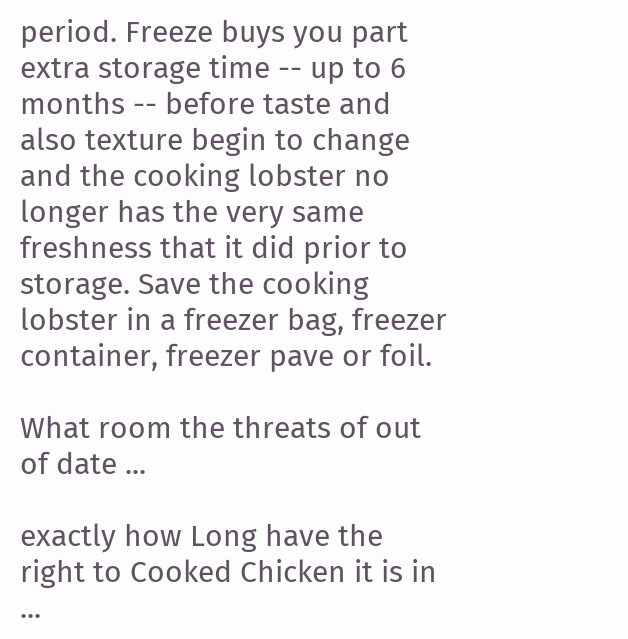period. Freeze buys you part extra storage time -- up to 6 months -- before taste and also texture begin to change and the cooking lobster no longer has the very same freshness that it did prior to storage. Save the cooking lobster in a freezer bag, freezer container, freezer pave or foil.

What room the threats of out of date ...

exactly how Long have the right to Cooked Chicken it is in ...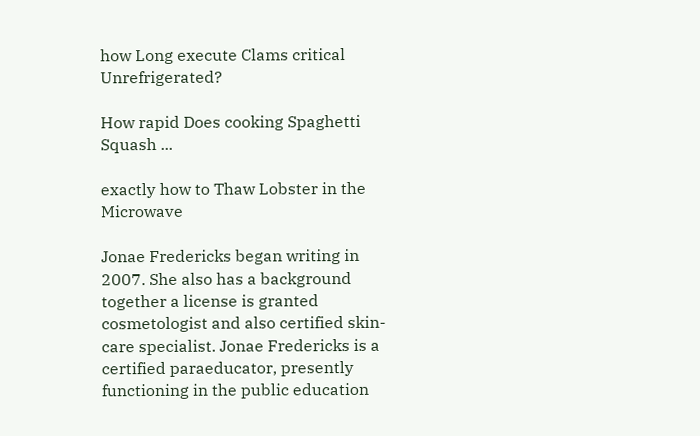how Long execute Clams critical Unrefrigerated?

How rapid Does cooking Spaghetti Squash ...

exactly how to Thaw Lobster in the Microwave

Jonae Fredericks began writing in 2007. She also has a background together a license is granted cosmetologist and also certified skin-care specialist. Jonae Fredericks is a certified paraeducator, presently functioning in the public education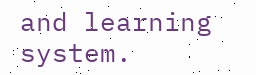and learning system.